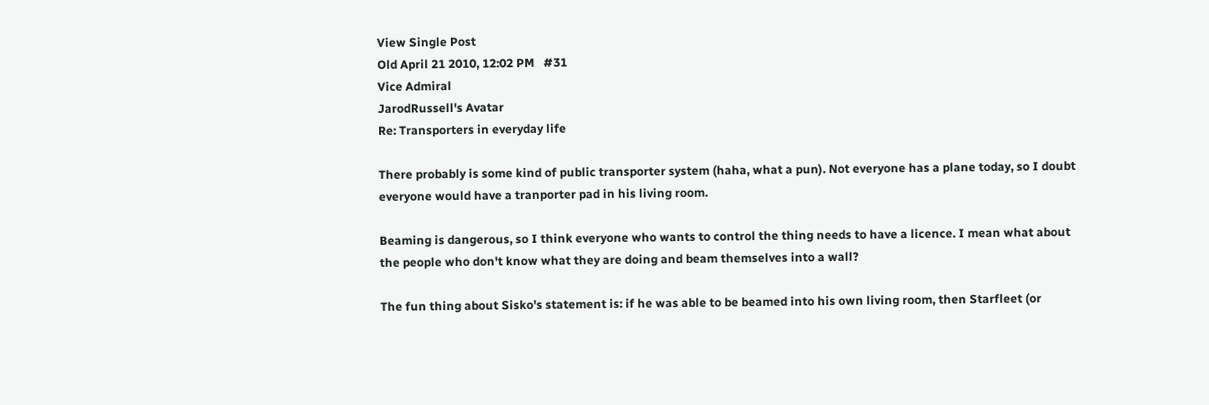View Single Post
Old April 21 2010, 12:02 PM   #31
Vice Admiral
JarodRussell's Avatar
Re: Transporters in everyday life

There probably is some kind of public transporter system (haha, what a pun). Not everyone has a plane today, so I doubt everyone would have a tranporter pad in his living room.

Beaming is dangerous, so I think everyone who wants to control the thing needs to have a licence. I mean what about the people who don't know what they are doing and beam themselves into a wall?

The fun thing about Sisko's statement is: if he was able to be beamed into his own living room, then Starfleet (or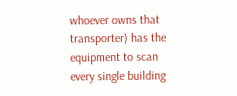whoever owns that transporter) has the equipment to scan every single building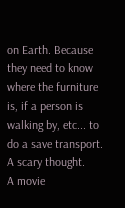on Earth. Because they need to know where the furniture is, if a person is walking by, etc... to do a save transport. A scary thought.
A movie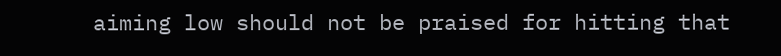aiming low should not be praised for hitting that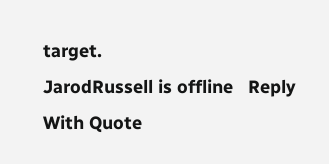target.
JarodRussell is offline   Reply With Quote